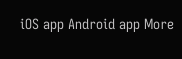iOS app Android app More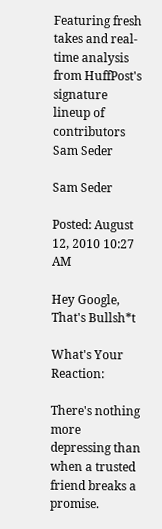Featuring fresh takes and real-time analysis from HuffPost's signature lineup of contributors
Sam Seder

Sam Seder

Posted: August 12, 2010 10:27 AM

Hey Google, That's Bullsh*t

What's Your Reaction:

There's nothing more depressing than when a trusted friend breaks a promise.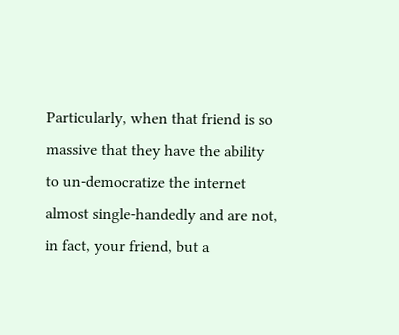Particularly, when that friend is so massive that they have the ability to un-democratize the internet almost single-handedly and are not, in fact, your friend, but a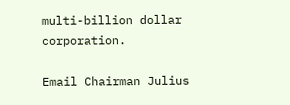multi-billion dollar corporation.

Email Chairman Julius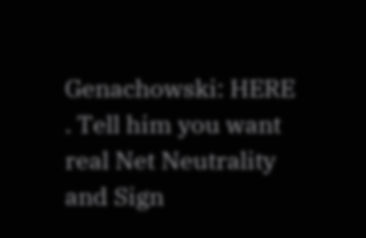Genachowski: HERE . Tell him you want real Net Neutrality and Sign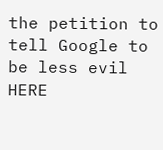the petition to tell Google to be less evil HERE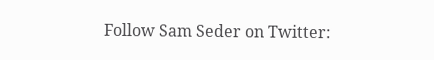Follow Sam Seder on Twitter: